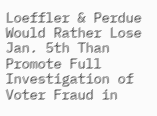Loeffler & Perdue Would Rather Lose Jan. 5th Than Promote Full Investigation of Voter Fraud in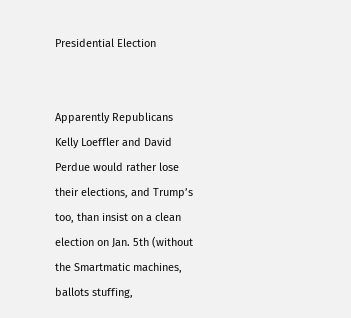Presidential Election


Apparently Republicans Kelly Loeffler and David Perdue would rather lose their elections, and Trump’s too, than insist on a clean election on Jan. 5th (without the Smartmatic machines, ballots stuffing,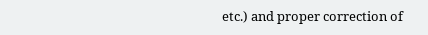etc.) and proper correction of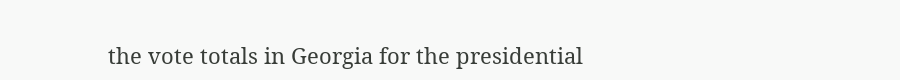the vote totals in Georgia for the presidential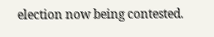election now being contested.